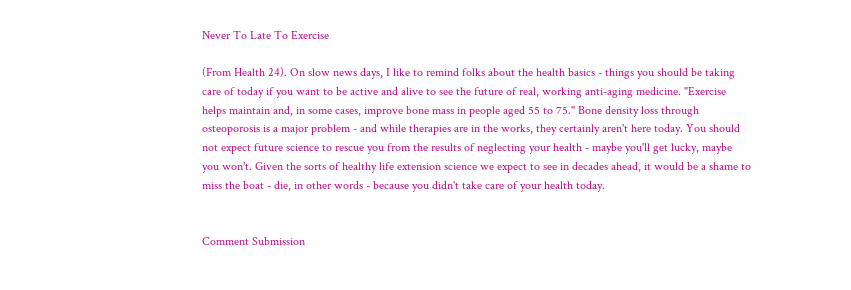Never To Late To Exercise

(From Health 24). On slow news days, I like to remind folks about the health basics - things you should be taking care of today if you want to be active and alive to see the future of real, working anti-aging medicine. "Exercise helps maintain and, in some cases, improve bone mass in people aged 55 to 75." Bone density loss through osteoporosis is a major problem - and while therapies are in the works, they certainly aren't here today. You should not expect future science to rescue you from the results of neglecting your health - maybe you'll get lucky, maybe you won't. Given the sorts of healthy life extension science we expect to see in decades ahead, it would be a shame to miss the boat - die, in other words - because you didn't take care of your health today.


Comment Submission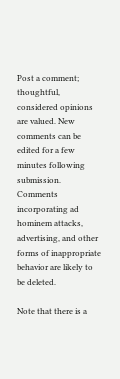Post a comment; thoughtful, considered opinions are valued. New comments can be edited for a few minutes following submission. Comments incorporating ad hominem attacks, advertising, and other forms of inappropriate behavior are likely to be deleted.

Note that there is a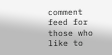comment feed for those who like to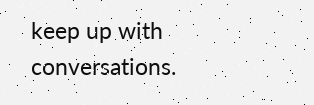keep up with conversations.